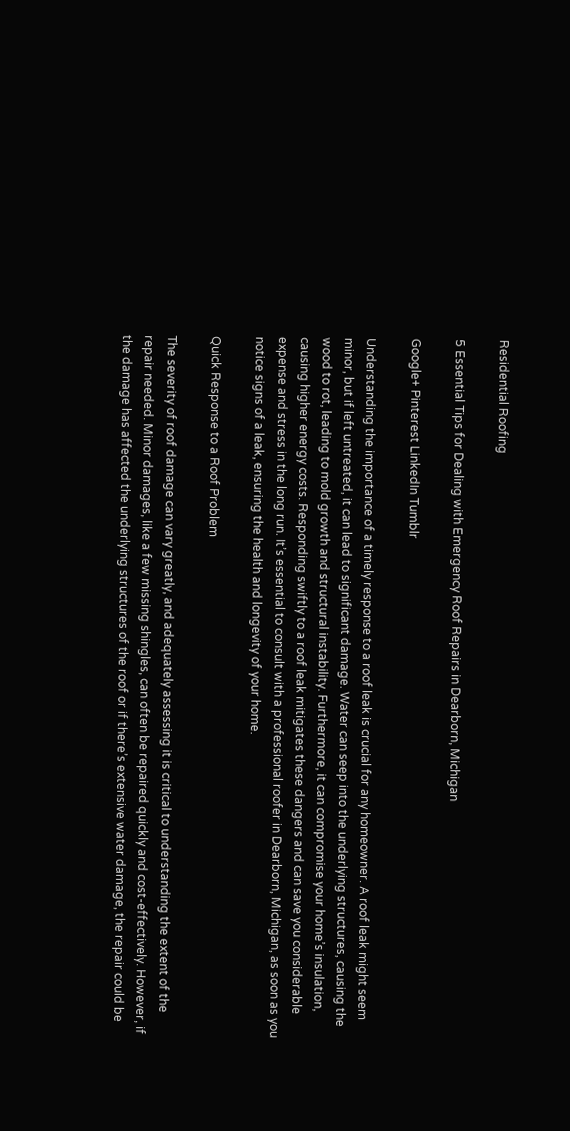Residential Roofing

5 Essential Tips for Dealing with Emergency Roof Repairs in Dearborn, Michigan

Google+ Pinterest LinkedIn Tumblr

Understanding the importance of a timely response to a roof leak is crucial for any homeowner. A roof leak might seem minor, but if left untreated, it can lead to significant damage. Water can seep into the underlying structures, causing the wood to rot, leading to mold growth and structural instability. Furthermore, it can compromise your home’s insulation, causing higher energy costs. Responding swiftly to a roof leak mitigates these dangers and can save you considerable expense and stress in the long run. It’s essential to consult with a professional roofer in Dearborn, Michigan, as soon as you notice signs of a leak, ensuring the health and longevity of your home.

Quick Response to a Roof Problem

The severity of roof damage can vary greatly, and adequately assessing it is critical to understanding the extent of the repair needed. Minor damages, like a few missing shingles, can often be repaired quickly and cost-effectively. However, if the damage has affected the underlying structures of the roof or if there’s extensive water damage, the repair could be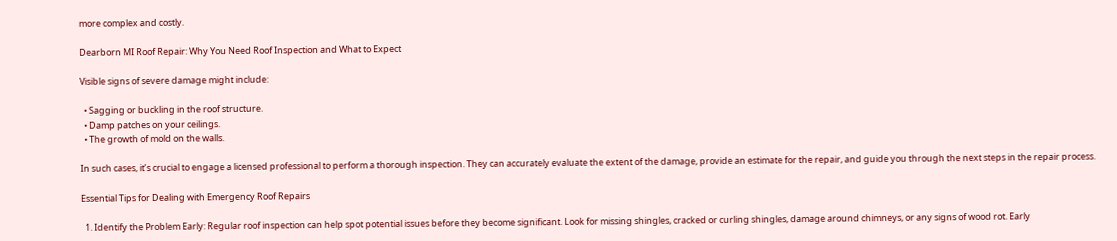more complex and costly.

Dearborn MI Roof Repair: Why You Need Roof Inspection and What to Expect

Visible signs of severe damage might include:

  • Sagging or buckling in the roof structure.
  • Damp patches on your ceilings.
  • The growth of mold on the walls.

In such cases, it’s crucial to engage a licensed professional to perform a thorough inspection. They can accurately evaluate the extent of the damage, provide an estimate for the repair, and guide you through the next steps in the repair process.

Essential Tips for Dealing with Emergency Roof Repairs

  1. Identify the Problem Early: Regular roof inspection can help spot potential issues before they become significant. Look for missing shingles, cracked or curling shingles, damage around chimneys, or any signs of wood rot. Early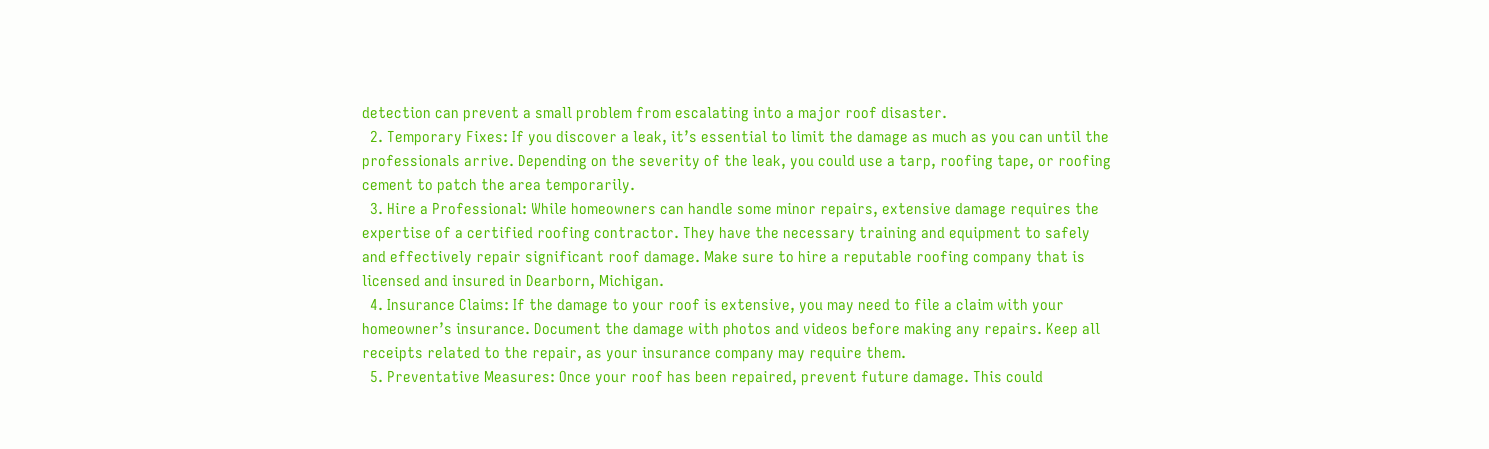detection can prevent a small problem from escalating into a major roof disaster.
  2. Temporary Fixes: If you discover a leak, it’s essential to limit the damage as much as you can until the professionals arrive. Depending on the severity of the leak, you could use a tarp, roofing tape, or roofing cement to patch the area temporarily.
  3. Hire a Professional: While homeowners can handle some minor repairs, extensive damage requires the expertise of a certified roofing contractor. They have the necessary training and equipment to safely and effectively repair significant roof damage. Make sure to hire a reputable roofing company that is licensed and insured in Dearborn, Michigan.
  4. Insurance Claims: If the damage to your roof is extensive, you may need to file a claim with your homeowner’s insurance. Document the damage with photos and videos before making any repairs. Keep all receipts related to the repair, as your insurance company may require them.
  5. Preventative Measures: Once your roof has been repaired, prevent future damage. This could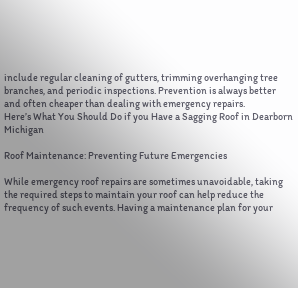include regular cleaning of gutters, trimming overhanging tree branches, and periodic inspections. Prevention is always better and often cheaper than dealing with emergency repairs.
Here’s What You Should Do if you Have a Sagging Roof in Dearborn Michigan

Roof Maintenance: Preventing Future Emergencies

While emergency roof repairs are sometimes unavoidable, taking the required steps to maintain your roof can help reduce the frequency of such events. Having a maintenance plan for your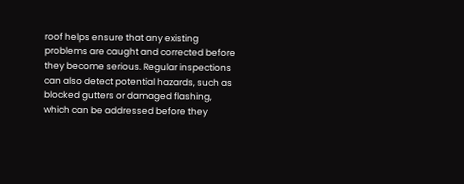roof helps ensure that any existing problems are caught and corrected before they become serious. Regular inspections can also detect potential hazards, such as blocked gutters or damaged flashing, which can be addressed before they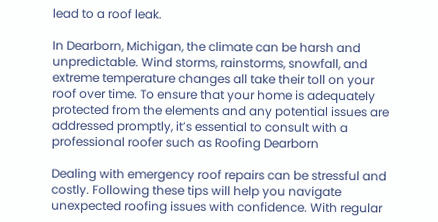lead to a roof leak.

In Dearborn, Michigan, the climate can be harsh and unpredictable. Wind storms, rainstorms, snowfall, and extreme temperature changes all take their toll on your roof over time. To ensure that your home is adequately protected from the elements and any potential issues are addressed promptly, it’s essential to consult with a professional roofer such as Roofing Dearborn

Dealing with emergency roof repairs can be stressful and costly. Following these tips will help you navigate unexpected roofing issues with confidence. With regular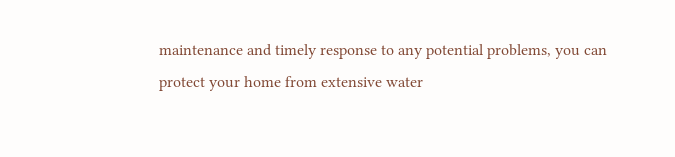maintenance and timely response to any potential problems, you can protect your home from extensive water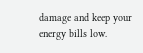damage and keep your energy bills low.